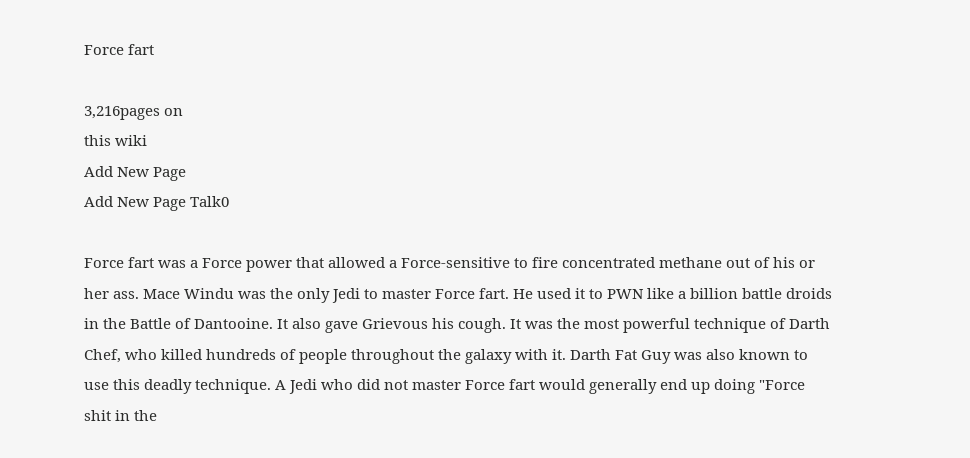Force fart

3,216pages on
this wiki
Add New Page
Add New Page Talk0

Force fart was a Force power that allowed a Force-sensitive to fire concentrated methane out of his or her ass. Mace Windu was the only Jedi to master Force fart. He used it to PWN like a billion battle droids in the Battle of Dantooine. It also gave Grievous his cough. It was the most powerful technique of Darth Chef, who killed hundreds of people throughout the galaxy with it. Darth Fat Guy was also known to use this deadly technique. A Jedi who did not master Force fart would generally end up doing "Force shit in the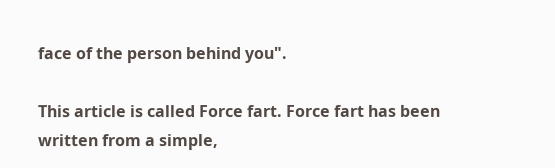face of the person behind you".

This article is called Force fart. Force fart has been written from a simple,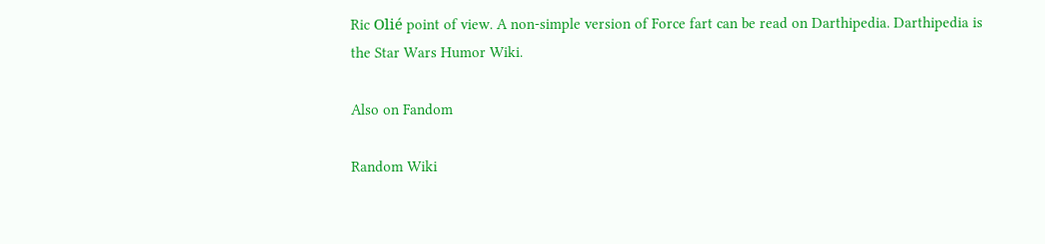Ric Olié point of view. A non-simple version of Force fart can be read on Darthipedia. Darthipedia is the Star Wars Humor Wiki.

Also on Fandom

Random Wiki